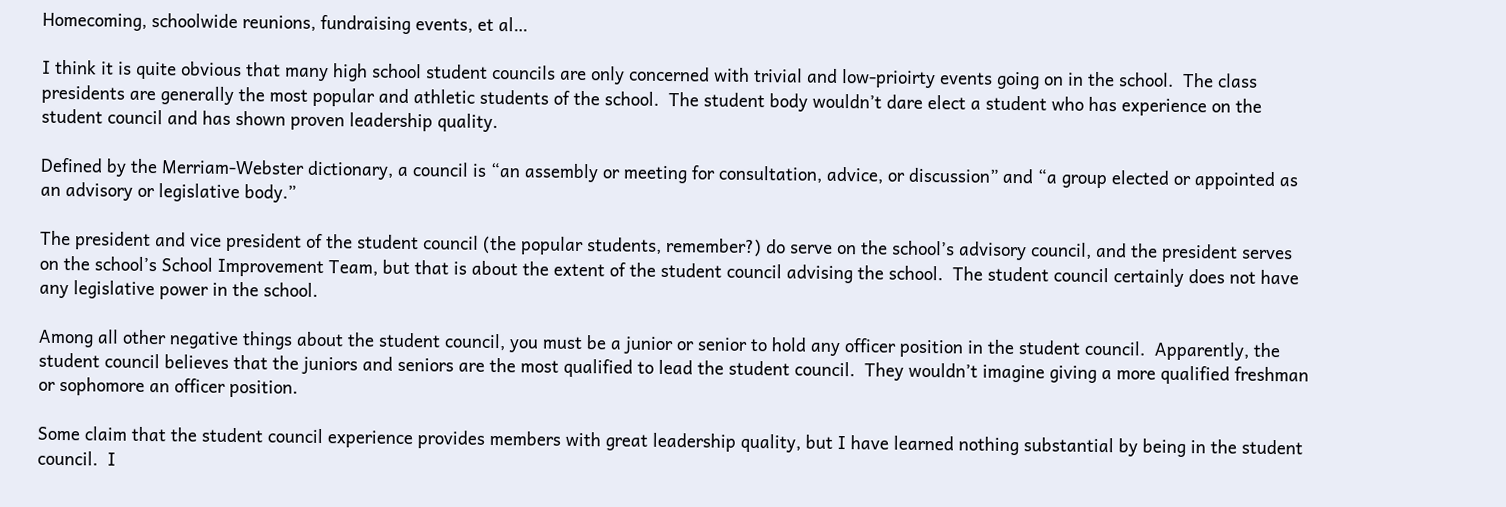Homecoming, schoolwide reunions, fundraising events, et al…

I think it is quite obvious that many high school student councils are only concerned with trivial and low-prioirty events going on in the school.  The class presidents are generally the most popular and athletic students of the school.  The student body wouldn’t dare elect a student who has experience on the student council and has shown proven leadership quality.

Defined by the Merriam-Webster dictionary, a council is “an assembly or meeting for consultation, advice, or discussion” and “a group elected or appointed as an advisory or legislative body.”

The president and vice president of the student council (the popular students, remember?) do serve on the school’s advisory council, and the president serves on the school’s School Improvement Team, but that is about the extent of the student council advising the school.  The student council certainly does not have any legislative power in the school.

Among all other negative things about the student council, you must be a junior or senior to hold any officer position in the student council.  Apparently, the student council believes that the juniors and seniors are the most qualified to lead the student council.  They wouldn’t imagine giving a more qualified freshman or sophomore an officer position.

Some claim that the student council experience provides members with great leadership quality, but I have learned nothing substantial by being in the student council.  I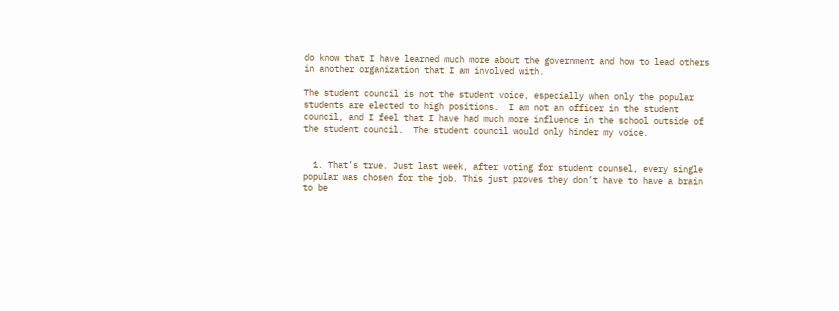do know that I have learned much more about the government and how to lead others in another organization that I am involved with.

The student council is not the student voice, especially when only the popular students are elected to high positions.  I am not an officer in the student council, and I feel that I have had much more influence in the school outside of the student council.  The student council would only hinder my voice.


  1. That’s true. Just last week, after voting for student counsel, every single popular was chosen for the job. This just proves they don’t have to have a brain to be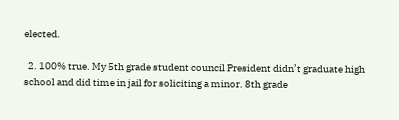elected.

  2. 100% true. My 5th grade student council President didn’t graduate high school and did time in jail for soliciting a minor. 8th grade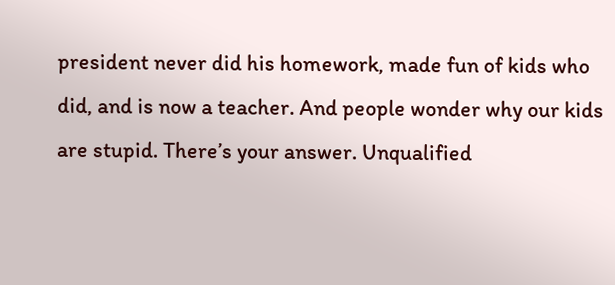president never did his homework, made fun of kids who did, and is now a teacher. And people wonder why our kids are stupid. There’s your answer. Unqualified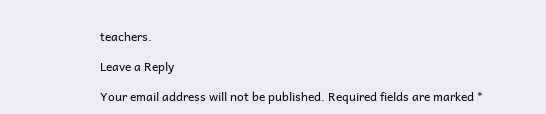teachers.

Leave a Reply

Your email address will not be published. Required fields are marked *